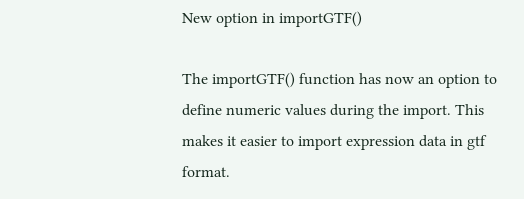New option in importGTF()

The importGTF() function has now an option to define numeric values during the import. This makes it easier to import expression data in gtf format.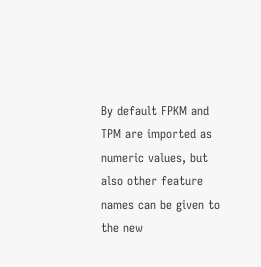By default FPKM and TPM are imported as numeric values, but also other feature names can be given to the new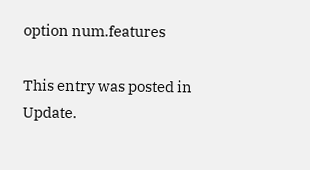option num.features

This entry was posted in Update.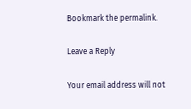Bookmark the permalink.

Leave a Reply

Your email address will not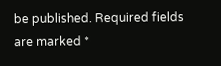be published. Required fields are marked *